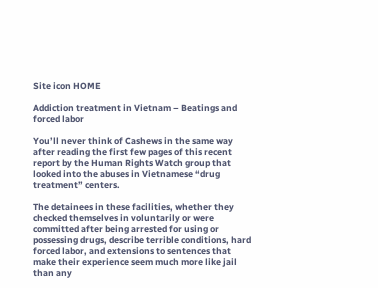Site icon HOME

Addiction treatment in Vietnam – Beatings and forced labor

You’ll never think of Cashews in the same way after reading the first few pages of this recent report by the Human Rights Watch group that looked into the abuses in Vietnamese “drug treatment” centers.

The detainees in these facilities, whether they checked themselves in voluntarily or were committed after being arrested for using or possessing drugs, describe terrible conditions, hard forced labor, and extensions to sentences that make their experience seem much more like jail than any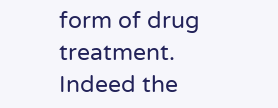form of drug treatment. Indeed the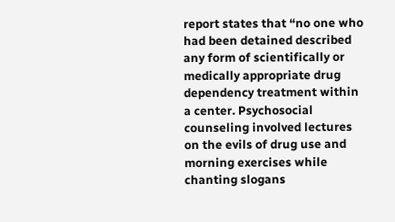report states that “no one who had been detained described any form of scientifically or medically appropriate drug dependency treatment within a center. Psychosocial counseling involved lectures on the evils of drug use and morning exercises while chanting slogans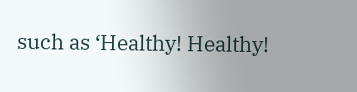such as ‘Healthy! Healthy!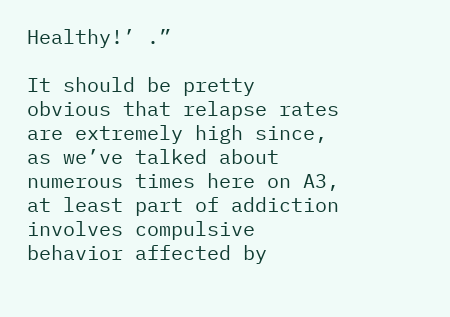Healthy!’ .”

It should be pretty obvious that relapse rates are extremely high since, as we’ve talked about numerous times here on A3, at least part of addiction involves compulsive behavior affected by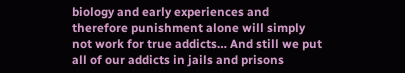biology and early experiences and therefore punishment alone will simply not work for true addicts… And still we put all of our addicts in jails and prisons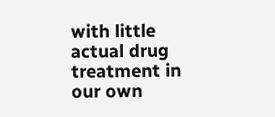with little actual drug treatment in our own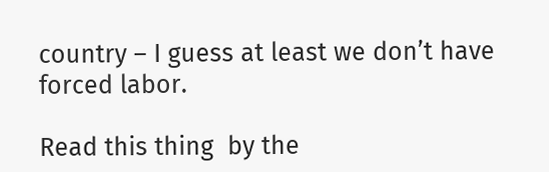country – I guess at least we don’t have forced labor.

Read this thing  by the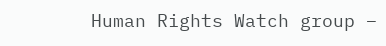Human Rights Watch group –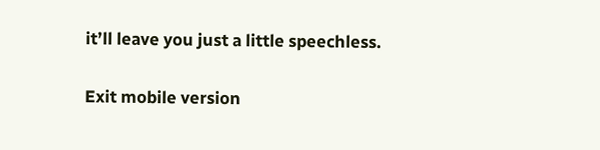it’ll leave you just a little speechless.

Exit mobile version